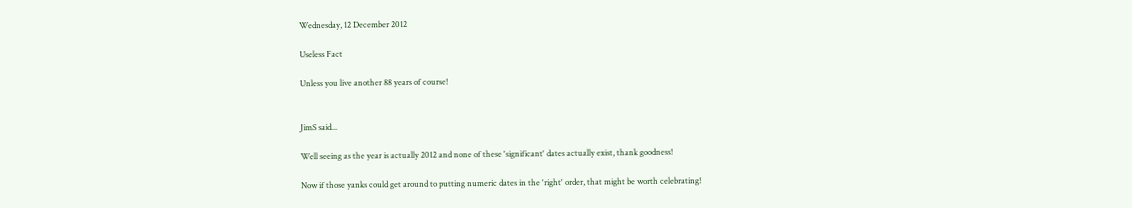Wednesday, 12 December 2012

Useless Fact

Unless you live another 88 years of course!


JimS said...

Well seeing as the year is actually 2012 and none of these 'significant' dates actually exist, thank goodness!

Now if those yanks could get around to putting numeric dates in the 'right' order, that might be worth celebrating!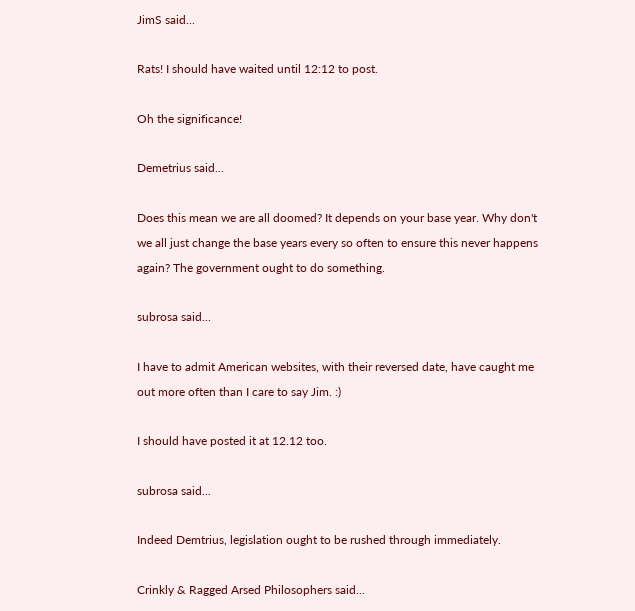JimS said...

Rats! I should have waited until 12:12 to post.

Oh the significance!

Demetrius said...

Does this mean we are all doomed? It depends on your base year. Why don't we all just change the base years every so often to ensure this never happens again? The government ought to do something.

subrosa said...

I have to admit American websites, with their reversed date, have caught me out more often than I care to say Jim. :)

I should have posted it at 12.12 too.

subrosa said...

Indeed Demtrius, legislation ought to be rushed through immediately.

Crinkly & Ragged Arsed Philosophers said...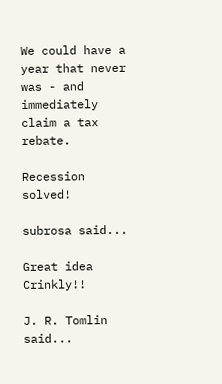We could have a year that never was - and immediately claim a tax rebate.

Recession solved!

subrosa said...

Great idea Crinkly!!

J. R. Tomlin said...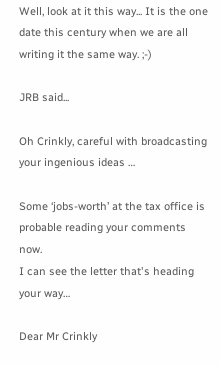Well, look at it this way... It is the one date this century when we are all writing it the same way. ;-)

JRB said...

Oh Crinkly, careful with broadcasting your ingenious ideas …

Some ‘jobs-worth’ at the tax office is probable reading your comments now.
I can see the letter that's heading your way…

Dear Mr Crinkly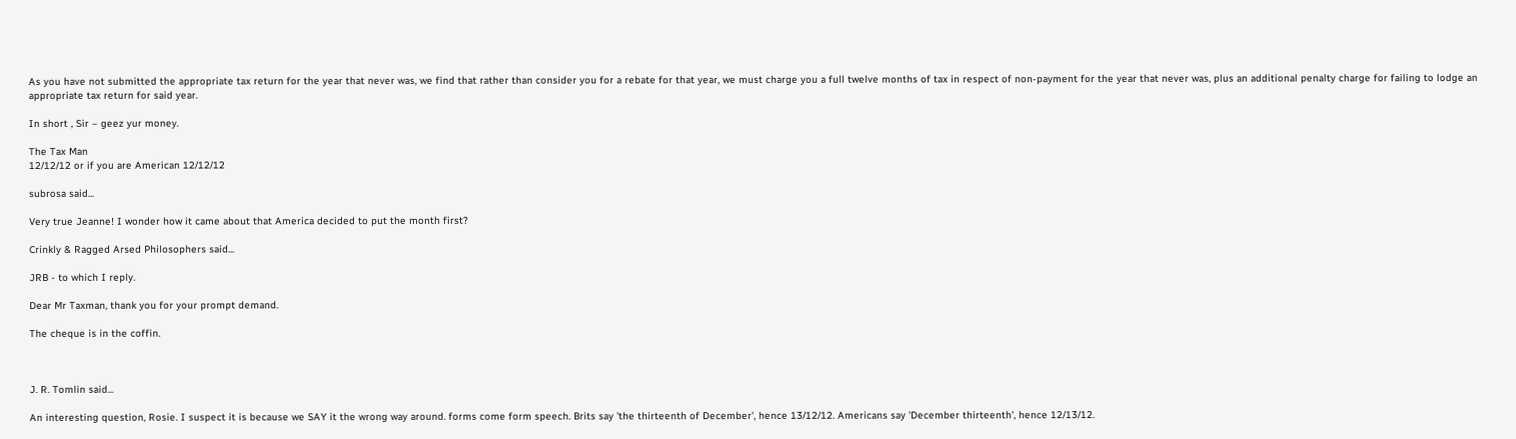As you have not submitted the appropriate tax return for the year that never was, we find that rather than consider you for a rebate for that year, we must charge you a full twelve months of tax in respect of non-payment for the year that never was, plus an additional penalty charge for failing to lodge an appropriate tax return for said year.

In short , Sir – geez yur money.

The Tax Man
12/12/12 or if you are American 12/12/12

subrosa said...

Very true Jeanne! I wonder how it came about that America decided to put the month first?

Crinkly & Ragged Arsed Philosophers said...

JRB - to which I reply.

Dear Mr Taxman, thank you for your prompt demand.

The cheque is in the coffin.



J. R. Tomlin said...

An interesting question, Rosie. I suspect it is because we SAY it the wrong way around. forms come form speech. Brits say 'the thirteenth of December', hence 13/12/12. Americans say 'December thirteenth', hence 12/13/12.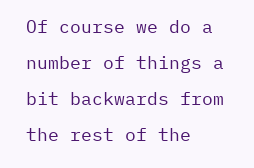Of course we do a number of things a bit backwards from the rest of the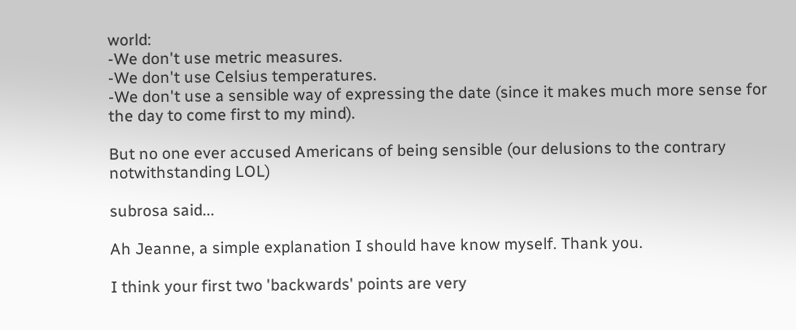world:
-We don't use metric measures.
-We don't use Celsius temperatures.
-We don't use a sensible way of expressing the date (since it makes much more sense for the day to come first to my mind).

But no one ever accused Americans of being sensible (our delusions to the contrary notwithstanding LOL)

subrosa said...

Ah Jeanne, a simple explanation I should have know myself. Thank you.

I think your first two 'backwards' points are very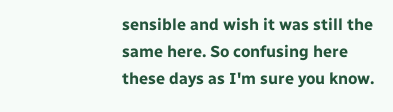sensible and wish it was still the same here. So confusing here these days as I'm sure you know.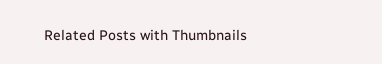Related Posts with Thumbnails